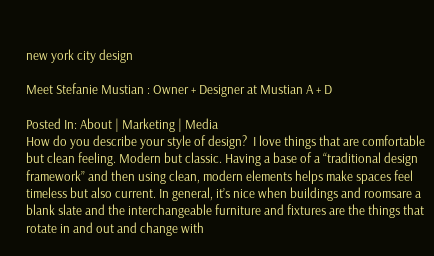new york city design

Meet Stefanie Mustian : Owner + Designer at Mustian A + D

Posted In: About | Marketing | Media
How do you describe your style of design?  I love things that are comfortable but clean feeling. Modern but classic. Having a base of a “traditional design framework” and then using clean, modern elements helps make spaces feel timeless but also current. In general, it’s nice when buildings and roomsare a blank slate and the interchangeable furniture and fixtures are the things that rotate in and out and change with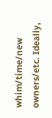whim/time/new owners/etc. Ideally,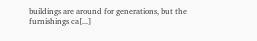buildings are around for generations, but the furnishings ca[...]